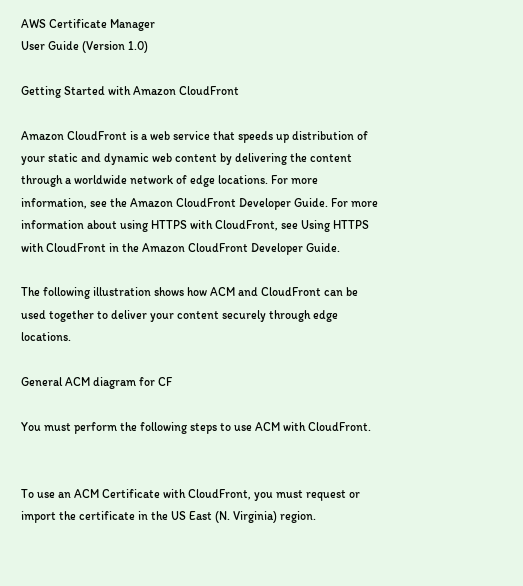AWS Certificate Manager
User Guide (Version 1.0)

Getting Started with Amazon CloudFront

Amazon CloudFront is a web service that speeds up distribution of your static and dynamic web content by delivering the content through a worldwide network of edge locations. For more information, see the Amazon CloudFront Developer Guide. For more information about using HTTPS with CloudFront, see Using HTTPS with CloudFront in the Amazon CloudFront Developer Guide.

The following illustration shows how ACM and CloudFront can be used together to deliver your content securely through edge locations.

General ACM diagram for CF

You must perform the following steps to use ACM with CloudFront.


To use an ACM Certificate with CloudFront, you must request or import the certificate in the US East (N. Virginia) region.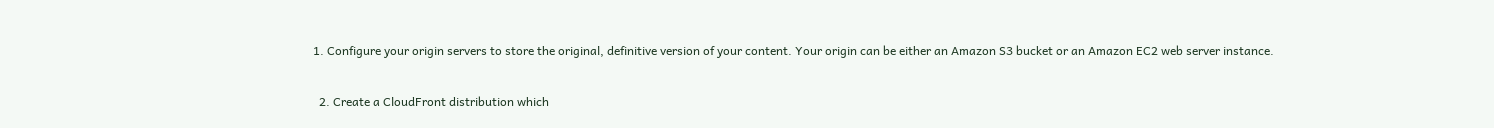1. Configure your origin servers to store the original, definitive version of your content. Your origin can be either an Amazon S3 bucket or an Amazon EC2 web server instance.

  2. Create a CloudFront distribution which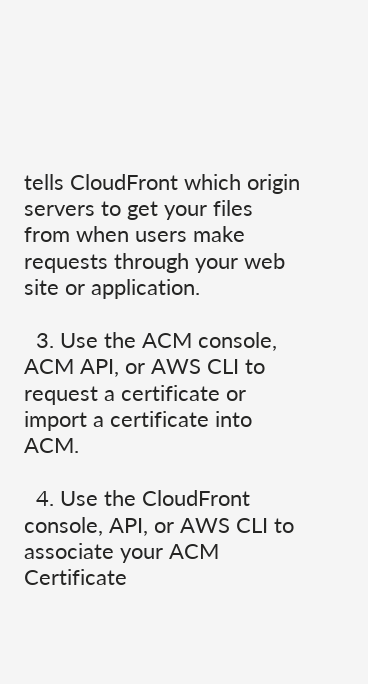tells CloudFront which origin servers to get your files from when users make requests through your web site or application.

  3. Use the ACM console, ACM API, or AWS CLI to request a certificate or import a certificate into ACM.

  4. Use the CloudFront console, API, or AWS CLI to associate your ACM Certificate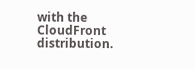with the CloudFront distribution.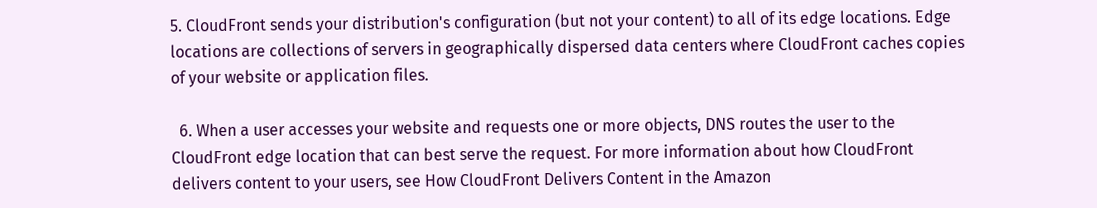5. CloudFront sends your distribution's configuration (but not your content) to all of its edge locations. Edge locations are collections of servers in geographically dispersed data centers where CloudFront caches copies of your website or application files.

  6. When a user accesses your website and requests one or more objects, DNS routes the user to the CloudFront edge location that can best serve the request. For more information about how CloudFront delivers content to your users, see How CloudFront Delivers Content in the Amazon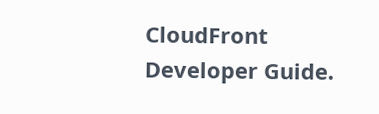CloudFront Developer Guide.